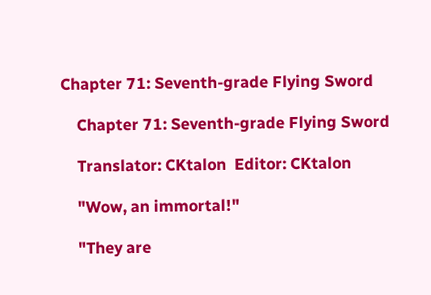Chapter 71: Seventh-grade Flying Sword

    Chapter 71: Seventh-grade Flying Sword

    Translator: CKtalon  Editor: CKtalon

    "Wow, an immortal!"

    "They are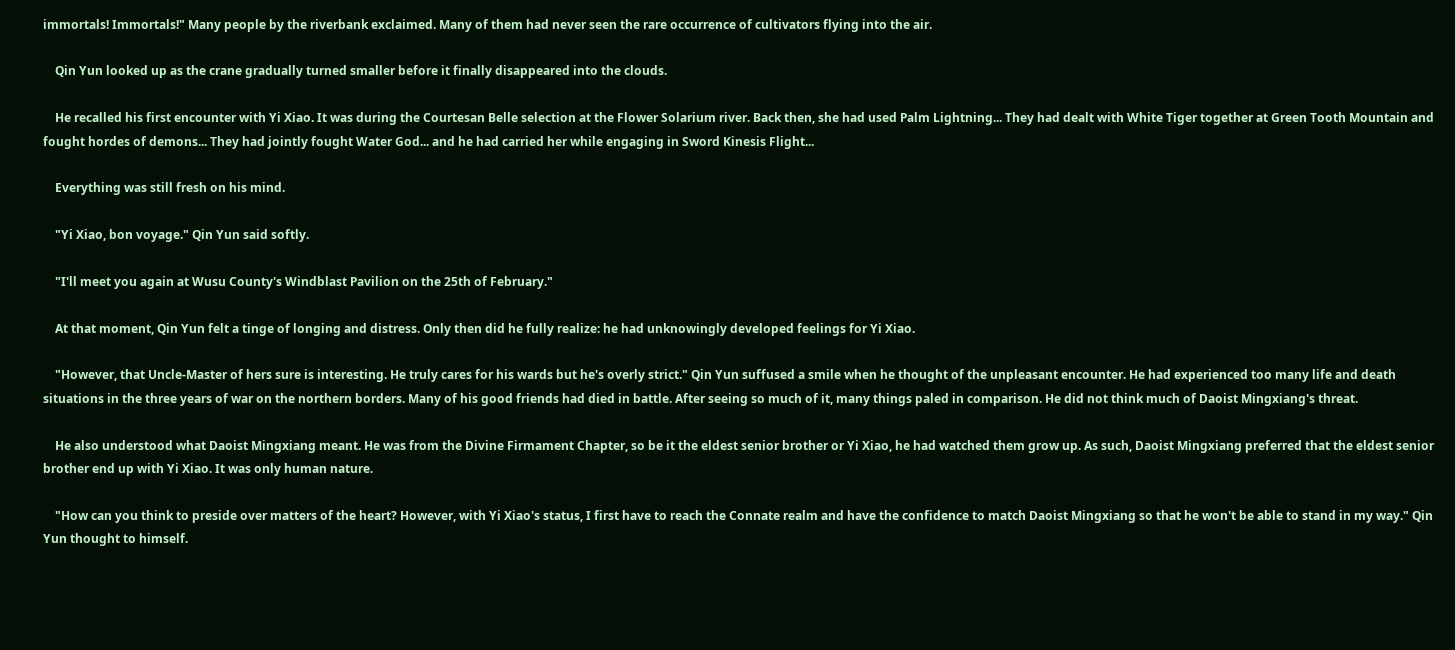immortals! Immortals!" Many people by the riverbank exclaimed. Many of them had never seen the rare occurrence of cultivators flying into the air.

    Qin Yun looked up as the crane gradually turned smaller before it finally disappeared into the clouds.

    He recalled his first encounter with Yi Xiao. It was during the Courtesan Belle selection at the Flower Solarium river. Back then, she had used Palm Lightning... They had dealt with White Tiger together at Green Tooth Mountain and fought hordes of demons... They had jointly fought Water God... and he had carried her while engaging in Sword Kinesis Flight...

    Everything was still fresh on his mind.

    "Yi Xiao, bon voyage." Qin Yun said softly.

    "I'll meet you again at Wusu County's Windblast Pavilion on the 25th of February."

    At that moment, Qin Yun felt a tinge of longing and distress. Only then did he fully realize: he had unknowingly developed feelings for Yi Xiao.

    "However, that Uncle-Master of hers sure is interesting. He truly cares for his wards but he's overly strict." Qin Yun suffused a smile when he thought of the unpleasant encounter. He had experienced too many life and death situations in the three years of war on the northern borders. Many of his good friends had died in battle. After seeing so much of it, many things paled in comparison. He did not think much of Daoist Mingxiang's threat.

    He also understood what Daoist Mingxiang meant. He was from the Divine Firmament Chapter, so be it the eldest senior brother or Yi Xiao, he had watched them grow up. As such, Daoist Mingxiang preferred that the eldest senior brother end up with Yi Xiao. It was only human nature.

    "How can you think to preside over matters of the heart? However, with Yi Xiao's status, I first have to reach the Connate realm and have the confidence to match Daoist Mingxiang so that he won't be able to stand in my way." Qin Yun thought to himself.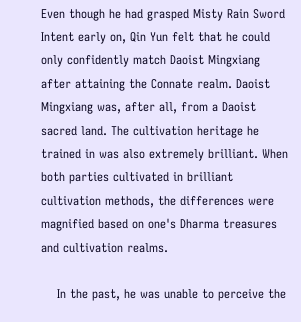Even though he had grasped Misty Rain Sword Intent early on, Qin Yun felt that he could only confidently match Daoist Mingxiang after attaining the Connate realm. Daoist Mingxiang was, after all, from a Daoist sacred land. The cultivation heritage he trained in was also extremely brilliant. When both parties cultivated in brilliant cultivation methods, the differences were magnified based on one's Dharma treasures and cultivation realms.

    In the past, he was unable to perceive the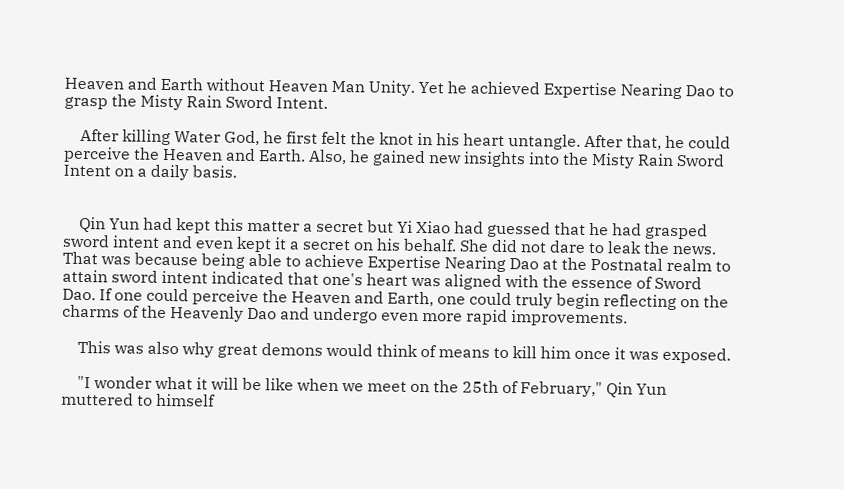Heaven and Earth without Heaven Man Unity. Yet he achieved Expertise Nearing Dao to grasp the Misty Rain Sword Intent.

    After killing Water God, he first felt the knot in his heart untangle. After that, he could perceive the Heaven and Earth. Also, he gained new insights into the Misty Rain Sword Intent on a daily basis.


    Qin Yun had kept this matter a secret but Yi Xiao had guessed that he had grasped sword intent and even kept it a secret on his behalf. She did not dare to leak the news. That was because being able to achieve Expertise Nearing Dao at the Postnatal realm to attain sword intent indicated that one's heart was aligned with the essence of Sword Dao. If one could perceive the Heaven and Earth, one could truly begin reflecting on the charms of the Heavenly Dao and undergo even more rapid improvements.

    This was also why great demons would think of means to kill him once it was exposed.

    "I wonder what it will be like when we meet on the 25th of February," Qin Yun muttered to himself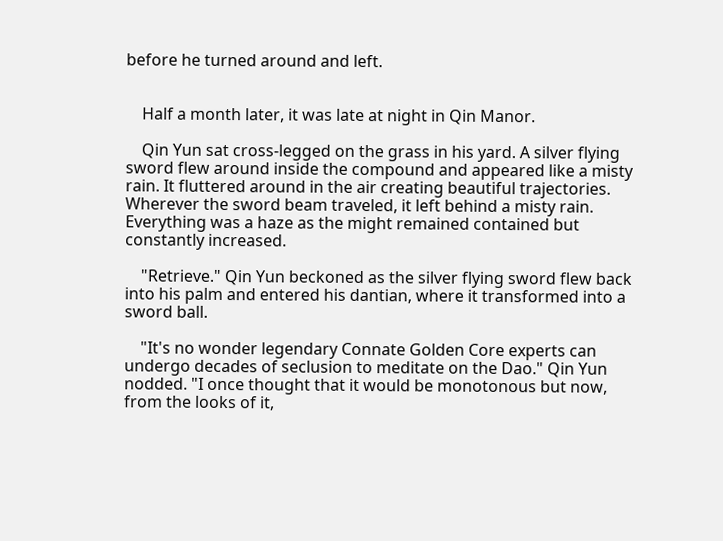before he turned around and left.


    Half a month later, it was late at night in Qin Manor.

    Qin Yun sat cross-legged on the grass in his yard. A silver flying sword flew around inside the compound and appeared like a misty rain. It fluttered around in the air creating beautiful trajectories. Wherever the sword beam traveled, it left behind a misty rain. Everything was a haze as the might remained contained but constantly increased.

    "Retrieve." Qin Yun beckoned as the silver flying sword flew back into his palm and entered his dantian, where it transformed into a sword ball.

    "It's no wonder legendary Connate Golden Core experts can undergo decades of seclusion to meditate on the Dao." Qin Yun nodded. "I once thought that it would be monotonous but now, from the looks of it,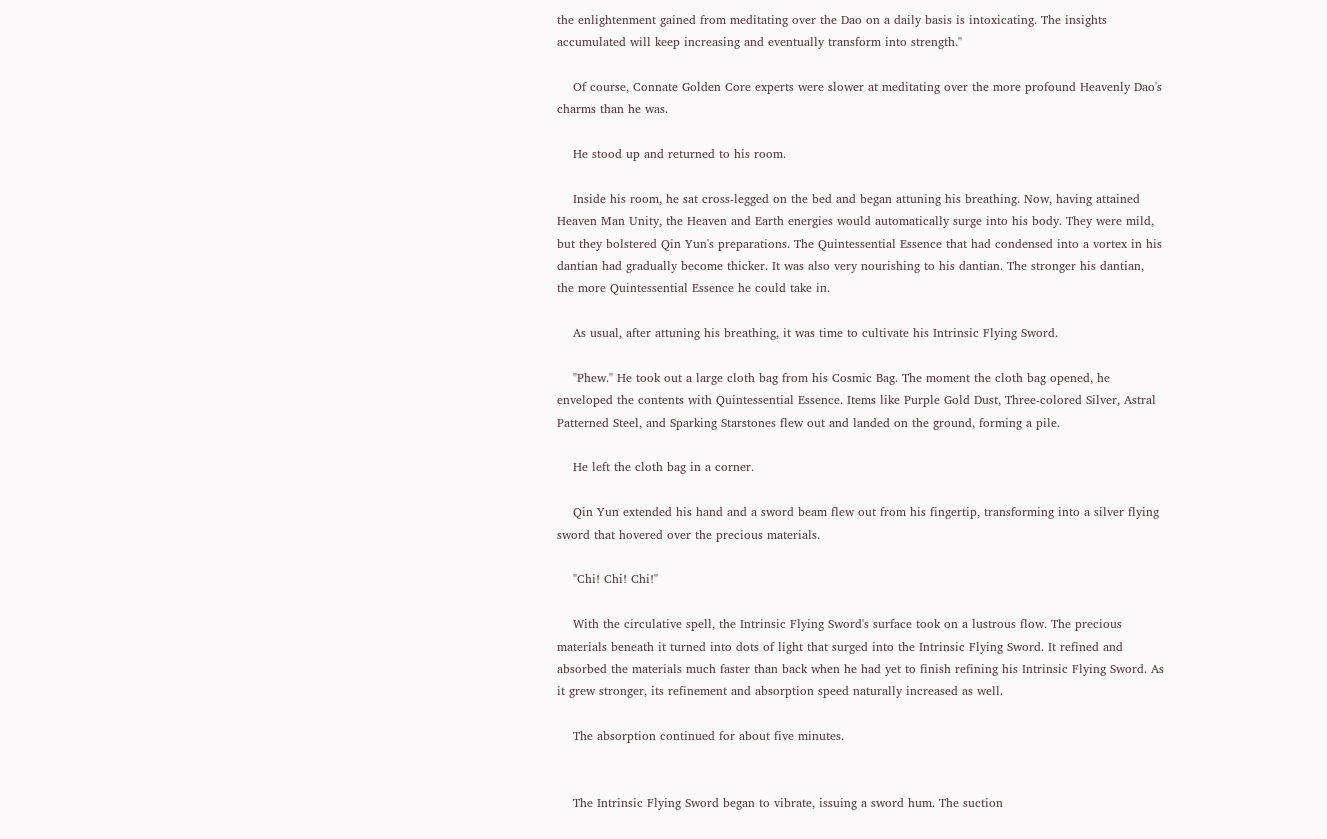the enlightenment gained from meditating over the Dao on a daily basis is intoxicating. The insights accumulated will keep increasing and eventually transform into strength."

    Of course, Connate Golden Core experts were slower at meditating over the more profound Heavenly Dao's charms than he was.

    He stood up and returned to his room.

    Inside his room, he sat cross-legged on the bed and began attuning his breathing. Now, having attained Heaven Man Unity, the Heaven and Earth energies would automatically surge into his body. They were mild, but they bolstered Qin Yun's preparations. The Quintessential Essence that had condensed into a vortex in his dantian had gradually become thicker. It was also very nourishing to his dantian. The stronger his dantian, the more Quintessential Essence he could take in.

    As usual, after attuning his breathing, it was time to cultivate his Intrinsic Flying Sword.

    "Phew." He took out a large cloth bag from his Cosmic Bag. The moment the cloth bag opened, he enveloped the contents with Quintessential Essence. Items like Purple Gold Dust, Three-colored Silver, Astral Patterned Steel, and Sparking Starstones flew out and landed on the ground, forming a pile.

    He left the cloth bag in a corner.

    Qin Yun extended his hand and a sword beam flew out from his fingertip, transforming into a silver flying sword that hovered over the precious materials.

    "Chi! Chi! Chi!"

    With the circulative spell, the Intrinsic Flying Sword's surface took on a lustrous flow. The precious materials beneath it turned into dots of light that surged into the Intrinsic Flying Sword. It refined and absorbed the materials much faster than back when he had yet to finish refining his Intrinsic Flying Sword. As it grew stronger, its refinement and absorption speed naturally increased as well.

    The absorption continued for about five minutes.


    The Intrinsic Flying Sword began to vibrate, issuing a sword hum. The suction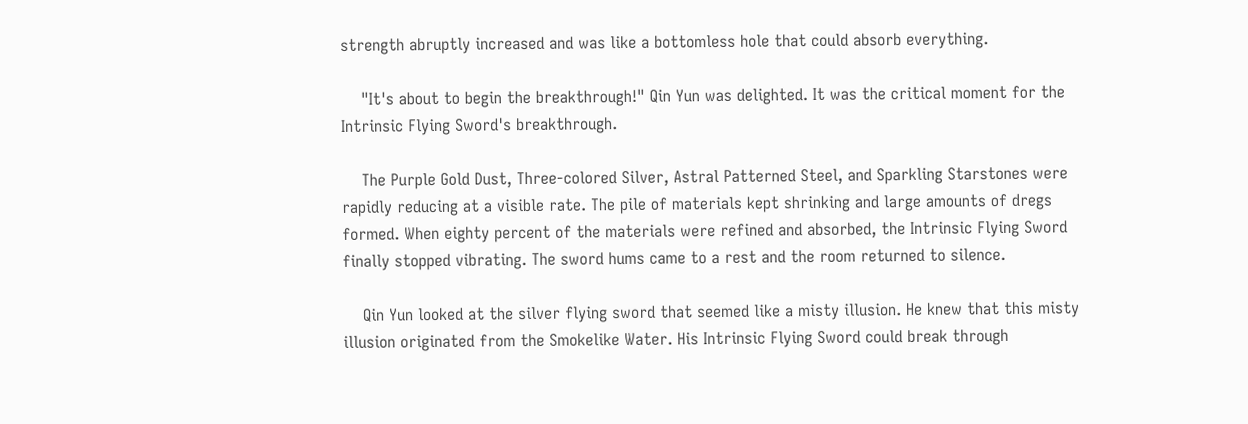strength abruptly increased and was like a bottomless hole that could absorb everything.

    "It's about to begin the breakthrough!" Qin Yun was delighted. It was the critical moment for the Intrinsic Flying Sword's breakthrough.

    The Purple Gold Dust, Three-colored Silver, Astral Patterned Steel, and Sparkling Starstones were rapidly reducing at a visible rate. The pile of materials kept shrinking and large amounts of dregs formed. When eighty percent of the materials were refined and absorbed, the Intrinsic Flying Sword finally stopped vibrating. The sword hums came to a rest and the room returned to silence.

    Qin Yun looked at the silver flying sword that seemed like a misty illusion. He knew that this misty illusion originated from the Smokelike Water. His Intrinsic Flying Sword could break through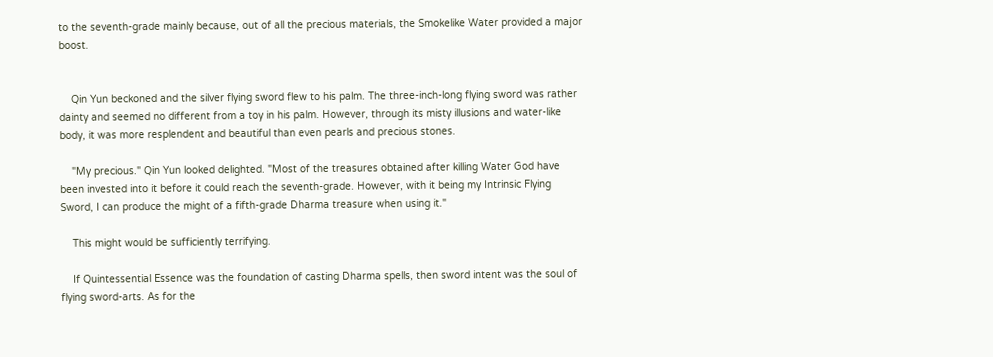to the seventh-grade mainly because, out of all the precious materials, the Smokelike Water provided a major boost.


    Qin Yun beckoned and the silver flying sword flew to his palm. The three-inch-long flying sword was rather dainty and seemed no different from a toy in his palm. However, through its misty illusions and water-like body, it was more resplendent and beautiful than even pearls and precious stones.

    "My precious." Qin Yun looked delighted. "Most of the treasures obtained after killing Water God have been invested into it before it could reach the seventh-grade. However, with it being my Intrinsic Flying Sword, I can produce the might of a fifth-grade Dharma treasure when using it."

    This might would be sufficiently terrifying.

    If Quintessential Essence was the foundation of casting Dharma spells, then sword intent was the soul of flying sword-arts. As for the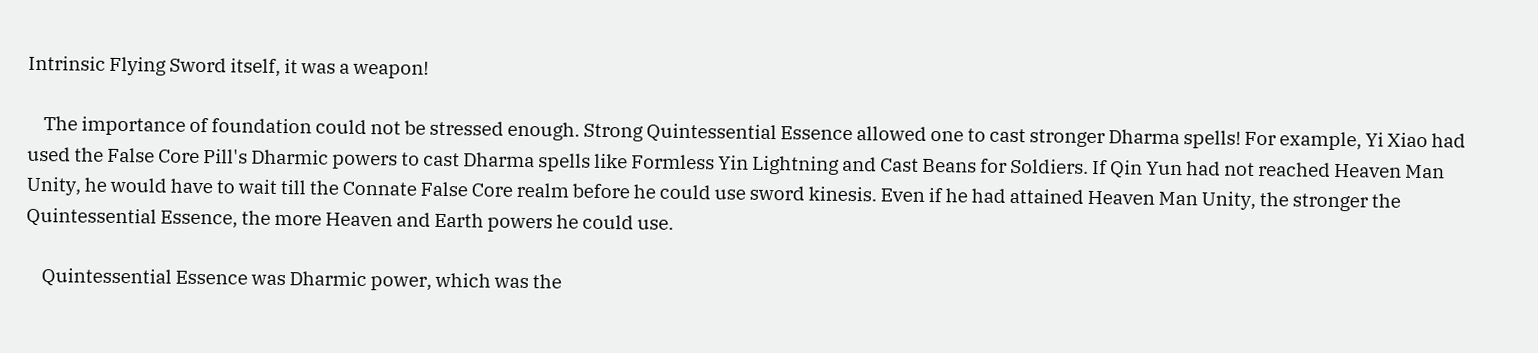Intrinsic Flying Sword itself, it was a weapon!

    The importance of foundation could not be stressed enough. Strong Quintessential Essence allowed one to cast stronger Dharma spells! For example, Yi Xiao had used the False Core Pill's Dharmic powers to cast Dharma spells like Formless Yin Lightning and Cast Beans for Soldiers. If Qin Yun had not reached Heaven Man Unity, he would have to wait till the Connate False Core realm before he could use sword kinesis. Even if he had attained Heaven Man Unity, the stronger the Quintessential Essence, the more Heaven and Earth powers he could use.

    Quintessential Essence was Dharmic power, which was the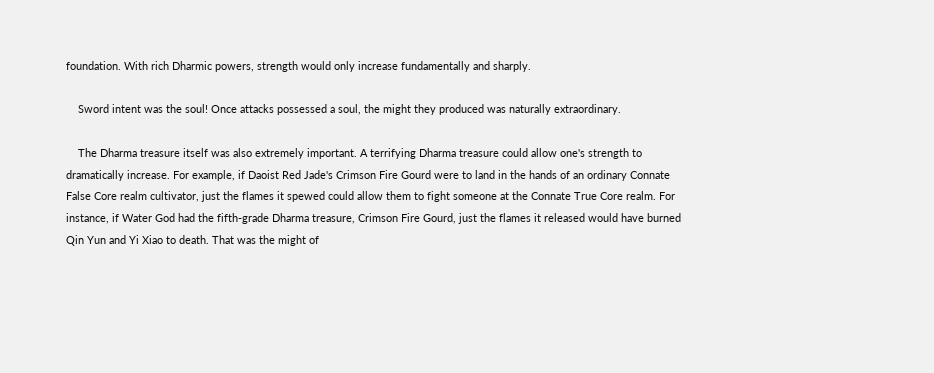foundation. With rich Dharmic powers, strength would only increase fundamentally and sharply.

    Sword intent was the soul! Once attacks possessed a soul, the might they produced was naturally extraordinary.

    The Dharma treasure itself was also extremely important. A terrifying Dharma treasure could allow one's strength to dramatically increase. For example, if Daoist Red Jade's Crimson Fire Gourd were to land in the hands of an ordinary Connate False Core realm cultivator, just the flames it spewed could allow them to fight someone at the Connate True Core realm. For instance, if Water God had the fifth-grade Dharma treasure, Crimson Fire Gourd, just the flames it released would have burned Qin Yun and Yi Xiao to death. That was the might of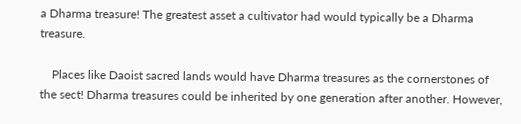a Dharma treasure! The greatest asset a cultivator had would typically be a Dharma treasure.

    Places like Daoist sacred lands would have Dharma treasures as the cornerstones of the sect! Dharma treasures could be inherited by one generation after another. However,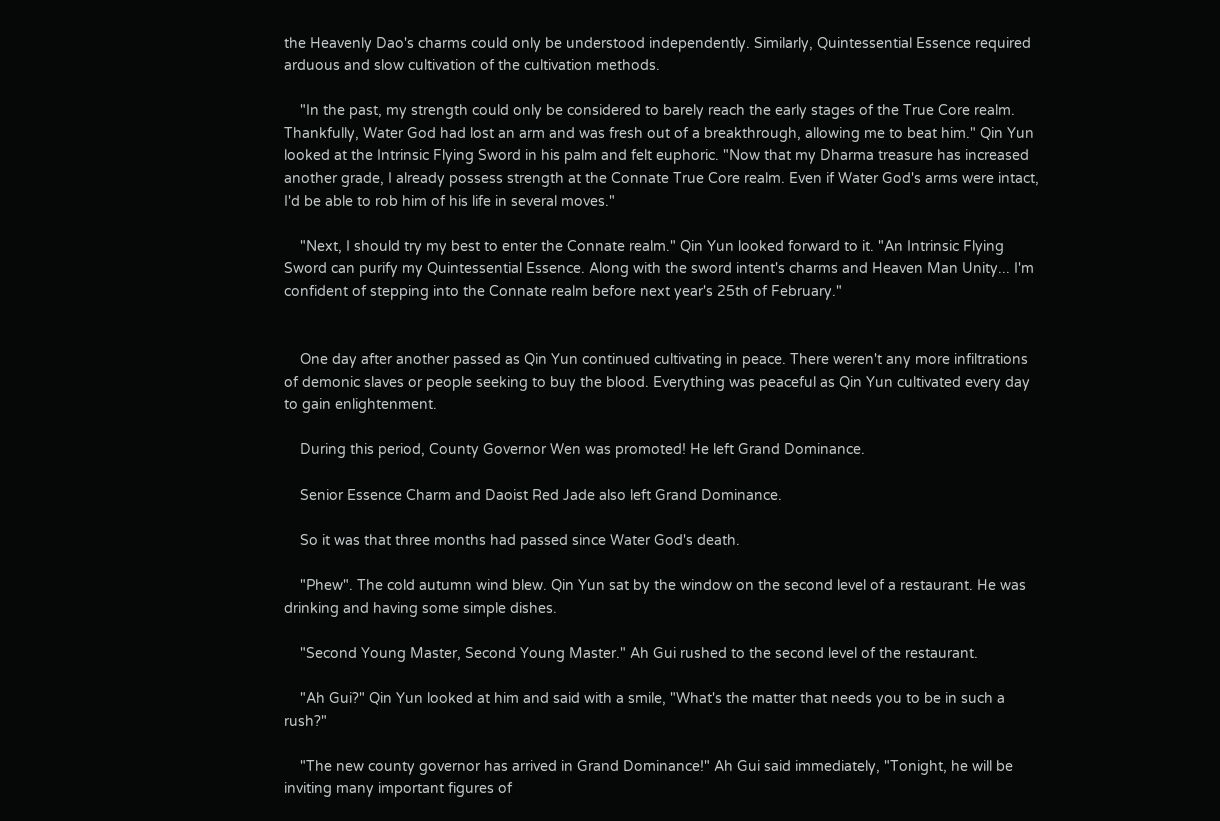the Heavenly Dao's charms could only be understood independently. Similarly, Quintessential Essence required arduous and slow cultivation of the cultivation methods.

    "In the past, my strength could only be considered to barely reach the early stages of the True Core realm. Thankfully, Water God had lost an arm and was fresh out of a breakthrough, allowing me to beat him." Qin Yun looked at the Intrinsic Flying Sword in his palm and felt euphoric. "Now that my Dharma treasure has increased another grade, I already possess strength at the Connate True Core realm. Even if Water God's arms were intact, I'd be able to rob him of his life in several moves."

    "Next, I should try my best to enter the Connate realm." Qin Yun looked forward to it. "An Intrinsic Flying Sword can purify my Quintessential Essence. Along with the sword intent's charms and Heaven Man Unity... I'm confident of stepping into the Connate realm before next year's 25th of February."


    One day after another passed as Qin Yun continued cultivating in peace. There weren't any more infiltrations of demonic slaves or people seeking to buy the blood. Everything was peaceful as Qin Yun cultivated every day to gain enlightenment.

    During this period, County Governor Wen was promoted! He left Grand Dominance.

    Senior Essence Charm and Daoist Red Jade also left Grand Dominance.

    So it was that three months had passed since Water God's death.

    "Phew". The cold autumn wind blew. Qin Yun sat by the window on the second level of a restaurant. He was drinking and having some simple dishes.

    "Second Young Master, Second Young Master." Ah Gui rushed to the second level of the restaurant.

    "Ah Gui?" Qin Yun looked at him and said with a smile, "What's the matter that needs you to be in such a rush?"

    "The new county governor has arrived in Grand Dominance!" Ah Gui said immediately, "Tonight, he will be inviting many important figures of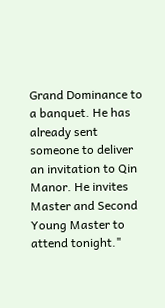Grand Dominance to a banquet. He has already sent someone to deliver an invitation to Qin Manor. He invites Master and Second Young Master to attend tonight."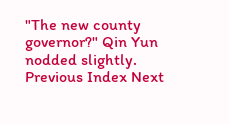"The new county governor?" Qin Yun nodded slightly.
Previous Index Next